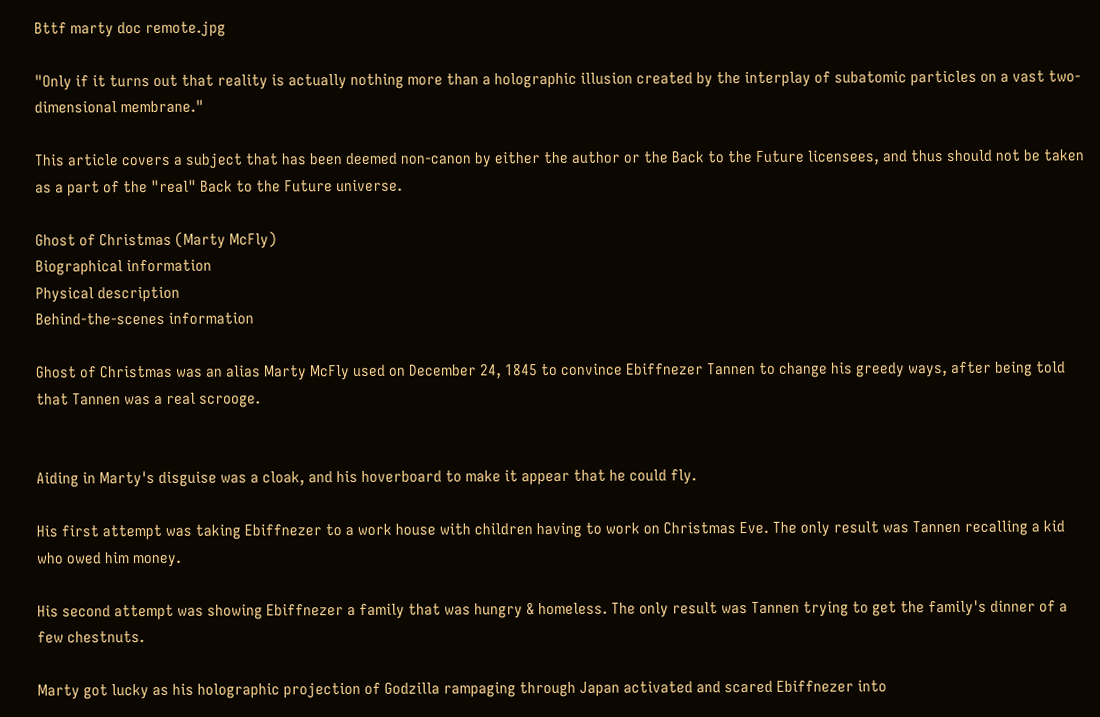Bttf marty doc remote.jpg

"Only if it turns out that reality is actually nothing more than a holographic illusion created by the interplay of subatomic particles on a vast two-dimensional membrane."

This article covers a subject that has been deemed non-canon by either the author or the Back to the Future licensees, and thus should not be taken as a part of the "real" Back to the Future universe.

Ghost of Christmas (Marty McFly)
Biographical information
Physical description
Behind-the-scenes information

Ghost of Christmas was an alias Marty McFly used on December 24, 1845 to convince Ebiffnezer Tannen to change his greedy ways, after being told that Tannen was a real scrooge.


Aiding in Marty's disguise was a cloak, and his hoverboard to make it appear that he could fly.

His first attempt was taking Ebiffnezer to a work house with children having to work on Christmas Eve. The only result was Tannen recalling a kid who owed him money.

His second attempt was showing Ebiffnezer a family that was hungry & homeless. The only result was Tannen trying to get the family's dinner of a few chestnuts.

Marty got lucky as his holographic projection of Godzilla rampaging through Japan activated and scared Ebiffnezer into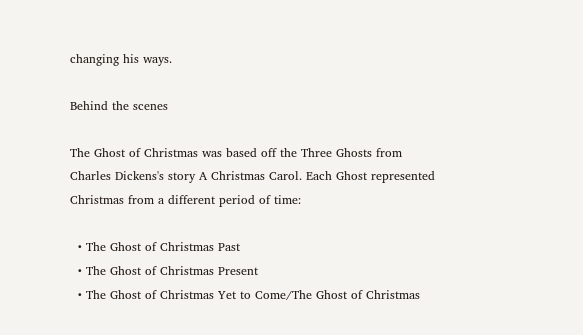changing his ways.

Behind the scenes

The Ghost of Christmas was based off the Three Ghosts from Charles Dickens's story A Christmas Carol. Each Ghost represented Christmas from a different period of time:

  • The Ghost of Christmas Past
  • The Ghost of Christmas Present
  • The Ghost of Christmas Yet to Come/The Ghost of Christmas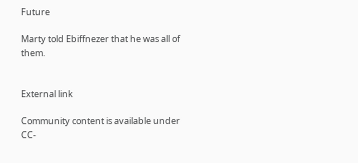Future

Marty told Ebiffnezer that he was all of them.


External link

Community content is available under CC-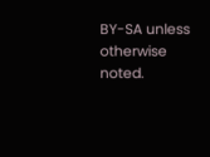BY-SA unless otherwise noted.